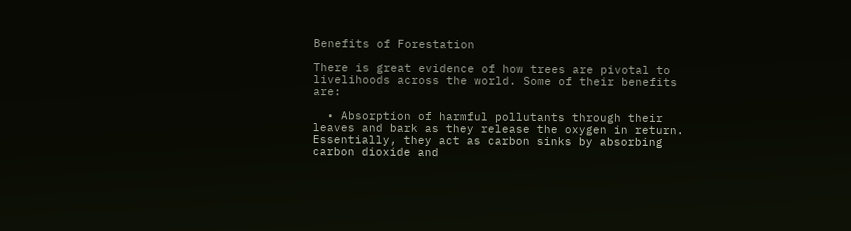Benefits of Forestation

There is great evidence of how trees are pivotal to livelihoods across the world. Some of their benefits are:

  • Absorption of harmful pollutants through their leaves and bark as they release the oxygen in return. Essentially, they act as carbon sinks by absorbing carbon dioxide and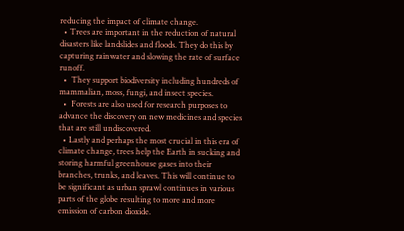reducing the impact of climate change.
  • Trees are important in the reduction of natural disasters like landslides and floods. They do this by capturing rainwater and slowing the rate of surface runoff.
  •  They support biodiversity including hundreds of mammalian, moss, fungi, and insect species.
  •  Forests are also used for research purposes to advance the discovery on new medicines and species that are still undiscovered.
  • Lastly and perhaps the most crucial in this era of climate change, trees help the Earth in sucking and storing harmful greenhouse gases into their branches, trunks, and leaves. This will continue to be significant as urban sprawl continues in various parts of the globe resulting to more and more emission of carbon dioxide.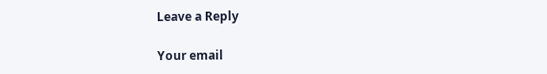Leave a Reply

Your email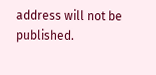address will not be published.